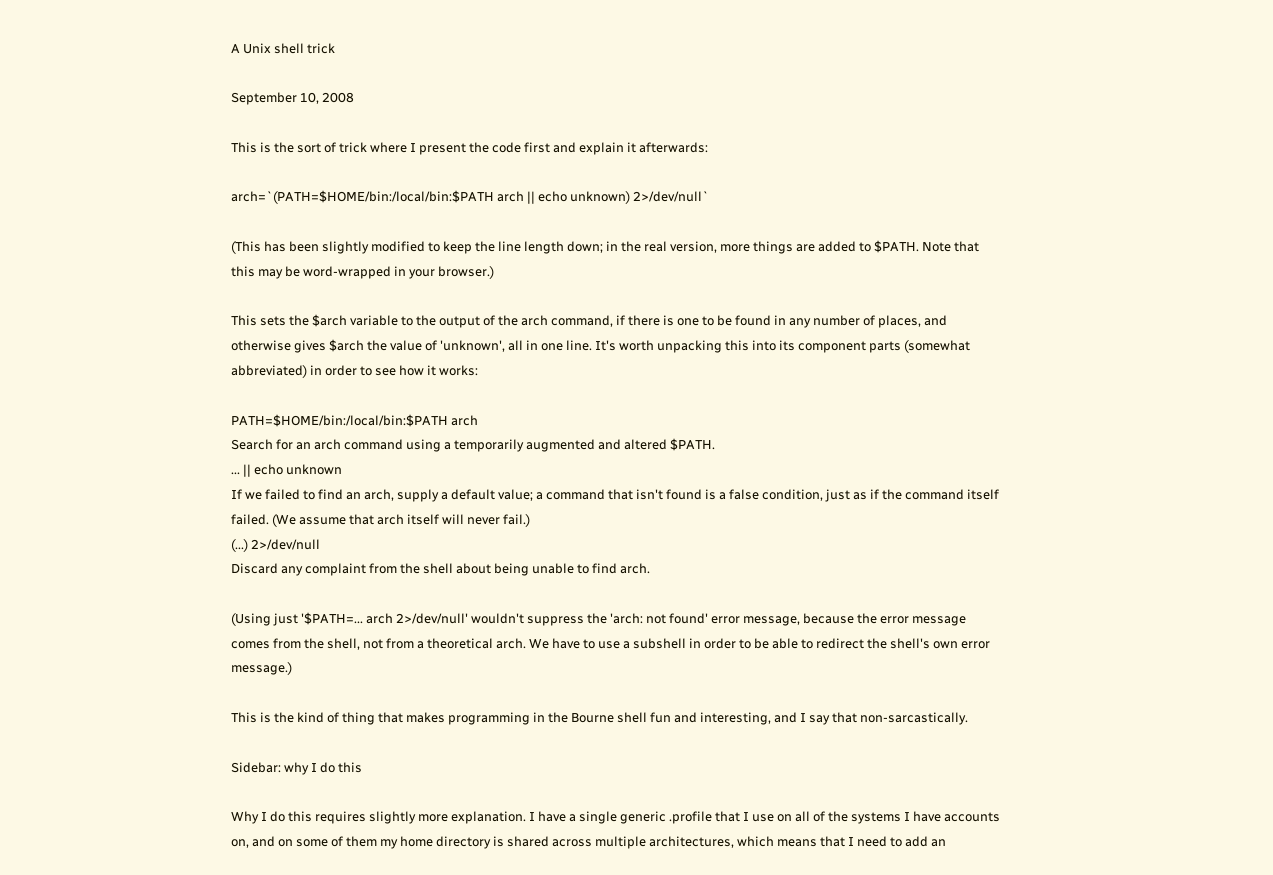A Unix shell trick

September 10, 2008

This is the sort of trick where I present the code first and explain it afterwards:

arch=`(PATH=$HOME/bin:/local/bin:$PATH arch || echo unknown) 2>/dev/null`

(This has been slightly modified to keep the line length down; in the real version, more things are added to $PATH. Note that this may be word-wrapped in your browser.)

This sets the $arch variable to the output of the arch command, if there is one to be found in any number of places, and otherwise gives $arch the value of 'unknown', all in one line. It's worth unpacking this into its component parts (somewhat abbreviated) in order to see how it works:

PATH=$HOME/bin:/local/bin:$PATH arch
Search for an arch command using a temporarily augmented and altered $PATH.
... || echo unknown
If we failed to find an arch, supply a default value; a command that isn't found is a false condition, just as if the command itself failed. (We assume that arch itself will never fail.)
(...) 2>/dev/null
Discard any complaint from the shell about being unable to find arch.

(Using just '$PATH=... arch 2>/dev/null' wouldn't suppress the 'arch: not found' error message, because the error message comes from the shell, not from a theoretical arch. We have to use a subshell in order to be able to redirect the shell's own error message.)

This is the kind of thing that makes programming in the Bourne shell fun and interesting, and I say that non-sarcastically.

Sidebar: why I do this

Why I do this requires slightly more explanation. I have a single generic .profile that I use on all of the systems I have accounts on, and on some of them my home directory is shared across multiple architectures, which means that I need to add an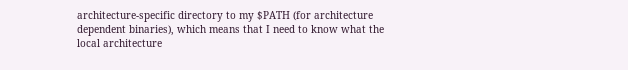architecture-specific directory to my $PATH (for architecture dependent binaries), which means that I need to know what the local architecture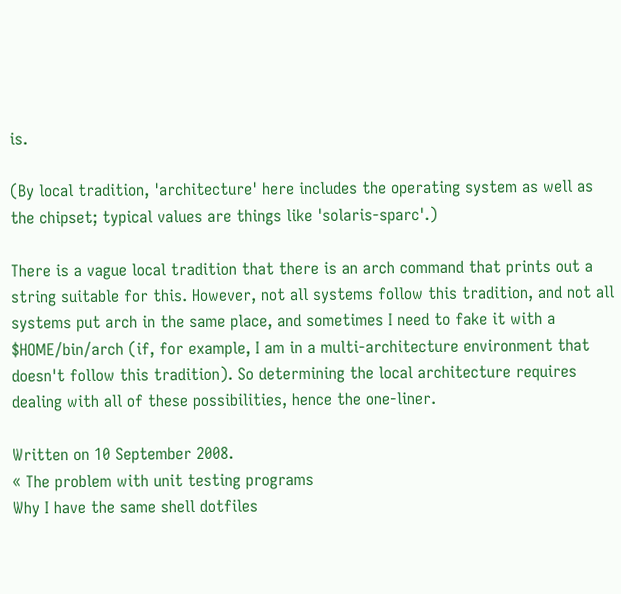is.

(By local tradition, 'architecture' here includes the operating system as well as the chipset; typical values are things like 'solaris-sparc'.)

There is a vague local tradition that there is an arch command that prints out a string suitable for this. However, not all systems follow this tradition, and not all systems put arch in the same place, and sometimes I need to fake it with a $HOME/bin/arch (if, for example, I am in a multi-architecture environment that doesn't follow this tradition). So determining the local architecture requires dealing with all of these possibilities, hence the one-liner.

Written on 10 September 2008.
« The problem with unit testing programs
Why I have the same shell dotfiles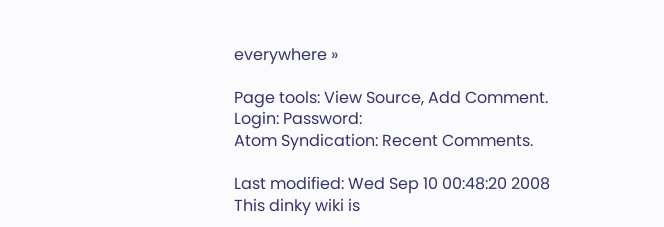everywhere »

Page tools: View Source, Add Comment.
Login: Password:
Atom Syndication: Recent Comments.

Last modified: Wed Sep 10 00:48:20 2008
This dinky wiki is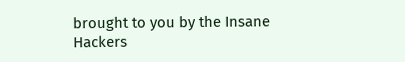brought to you by the Insane Hackers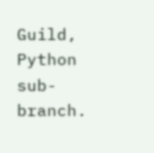Guild, Python sub-branch.